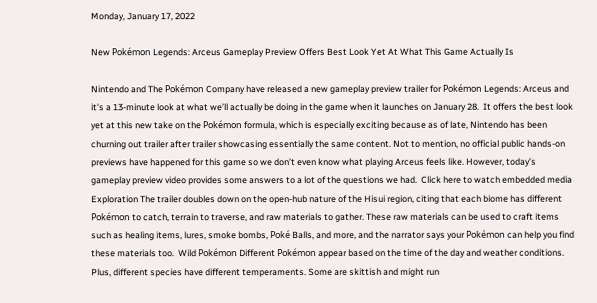Monday, January 17, 2022

New Pokémon Legends: Arceus Gameplay Preview Offers Best Look Yet At What This Game Actually Is

Nintendo and The Pokémon Company have released a new gameplay preview trailer for Pokémon Legends: Arceus and it’s a 13-minute look at what we’ll actually be doing in the game when it launches on January 28.  It offers the best look yet at this new take on the Pokémon formula, which is especially exciting because as of late, Nintendo has been churning out trailer after trailer showcasing essentially the same content. Not to mention, no official public hands-on previews have happened for this game so we don’t even know what playing Arceus feels like. However, today’s gameplay preview video provides some answers to a lot of the questions we had.  Click here to watch embedded media Exploration The trailer doubles down on the open-hub nature of the Hisui region, citing that each biome has different Pokémon to catch, terrain to traverse, and raw materials to gather. These raw materials can be used to craft items such as healing items, lures, smoke bombs, Poké Balls, and more, and the narrator says your Pokémon can help you find these materials too.  Wild Pokémon Different Pokémon appear based on the time of the day and weather conditions. Plus, different species have different temperaments. Some are skittish and might run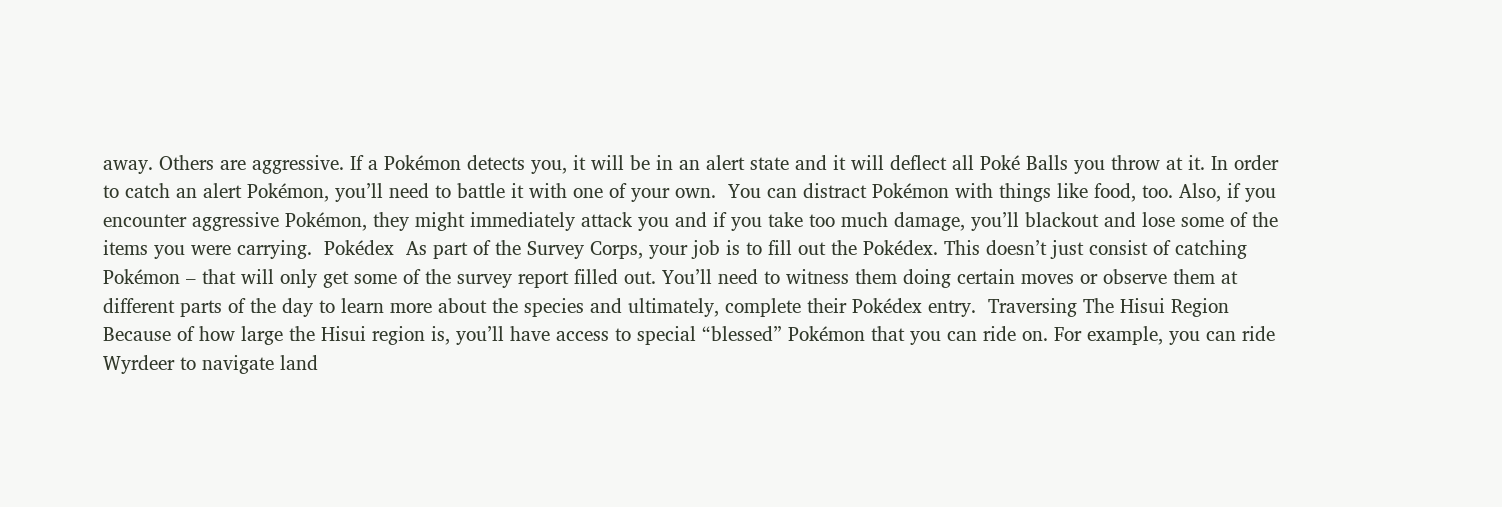away. Others are aggressive. If a Pokémon detects you, it will be in an alert state and it will deflect all Poké Balls you throw at it. In order to catch an alert Pokémon, you’ll need to battle it with one of your own.  You can distract Pokémon with things like food, too. Also, if you encounter aggressive Pokémon, they might immediately attack you and if you take too much damage, you’ll blackout and lose some of the items you were carrying.  Pokédex  As part of the Survey Corps, your job is to fill out the Pokédex. This doesn’t just consist of catching Pokémon – that will only get some of the survey report filled out. You’ll need to witness them doing certain moves or observe them at different parts of the day to learn more about the species and ultimately, complete their Pokédex entry.  Traversing The Hisui Region Because of how large the Hisui region is, you’ll have access to special “blessed” Pokémon that you can ride on. For example, you can ride Wyrdeer to navigate land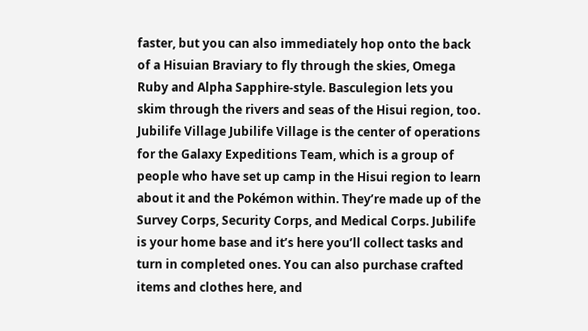faster, but you can also immediately hop onto the back of a Hisuian Braviary to fly through the skies, Omega Ruby and Alpha Sapphire-style. Basculegion lets you skim through the rivers and seas of the Hisui region, too.  Jubilife Village Jubilife Village is the center of operations for the Galaxy Expeditions Team, which is a group of people who have set up camp in the Hisui region to learn about it and the Pokémon within. They’re made up of the Survey Corps, Security Corps, and Medical Corps. Jubilife is your home base and it’s here you’ll collect tasks and turn in completed ones. You can also purchase crafted items and clothes here, and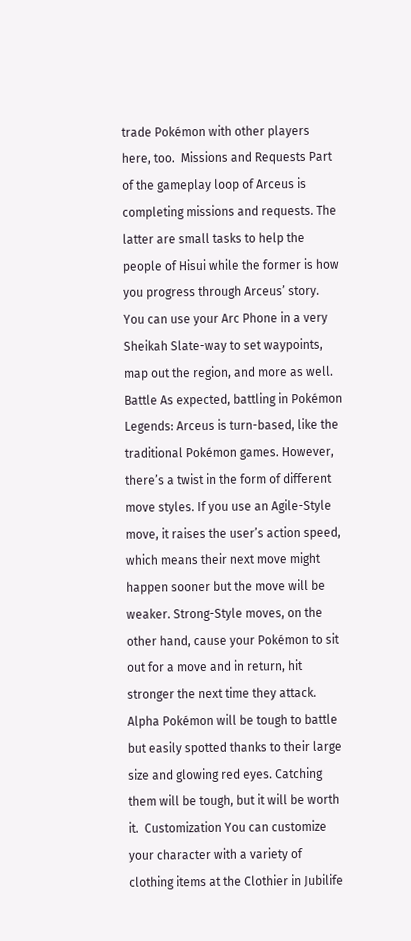trade Pokémon with other players here, too.  Missions and Requests Part of the gameplay loop of Arceus is completing missions and requests. The latter are small tasks to help the people of Hisui while the former is how you progress through Arceus’ story. You can use your Arc Phone in a very Sheikah Slate-way to set waypoints, map out the region, and more as well.  Battle As expected, battling in Pokémon Legends: Arceus is turn-based, like the traditional Pokémon games. However, there’s a twist in the form of different move styles. If you use an Agile-Style move, it raises the user’s action speed, which means their next move might happen sooner but the move will be weaker. Strong-Style moves, on the other hand, cause your Pokémon to sit out for a move and in return, hit stronger the next time they attack.  Alpha Pokémon will be tough to battle but easily spotted thanks to their large size and glowing red eyes. Catching them will be tough, but it will be worth it.  Customization You can customize your character with a variety of clothing items at the Clothier in Jubilife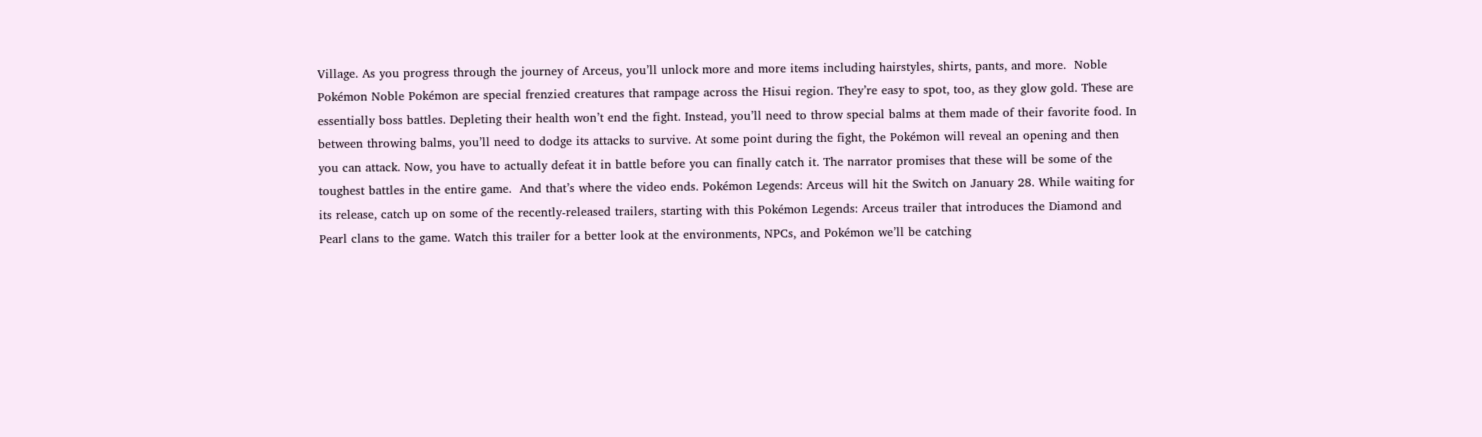Village. As you progress through the journey of Arceus, you’ll unlock more and more items including hairstyles, shirts, pants, and more.  Noble Pokémon Noble Pokémon are special frenzied creatures that rampage across the Hisui region. They’re easy to spot, too, as they glow gold. These are essentially boss battles. Depleting their health won’t end the fight. Instead, you’ll need to throw special balms at them made of their favorite food. In between throwing balms, you’ll need to dodge its attacks to survive. At some point during the fight, the Pokémon will reveal an opening and then you can attack. Now, you have to actually defeat it in battle before you can finally catch it. The narrator promises that these will be some of the toughest battles in the entire game.  And that’s where the video ends. Pokémon Legends: Arceus will hit the Switch on January 28. While waiting for its release, catch up on some of the recently-released trailers, starting with this Pokémon Legends: Arceus trailer that introduces the Diamond and Pearl clans to the game. Watch this trailer for a better look at the environments, NPCs, and Pokémon we’ll be catching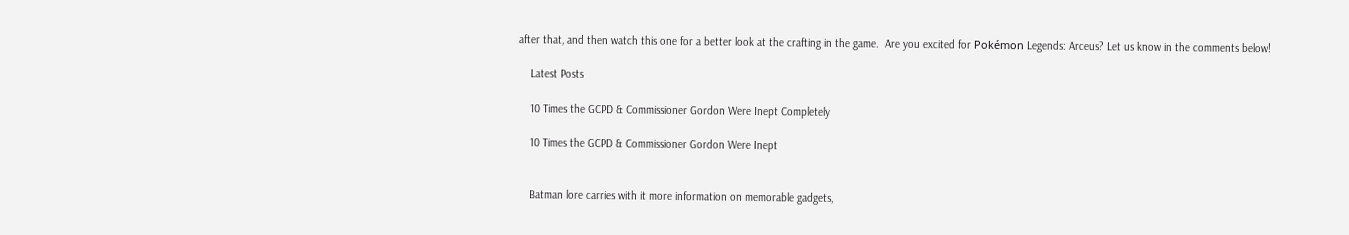after that, and then watch this one for a better look at the crafting in the game.  Are you excited for Pokémon Legends: Arceus? Let us know in the comments below!

    Latest Posts

    10 Times the GCPD & Commissioner Gordon Were Inept Completely

    10 Times the GCPD & Commissioner Gordon Were Inept


    Batman lore carries with it more information on memorable gadgets,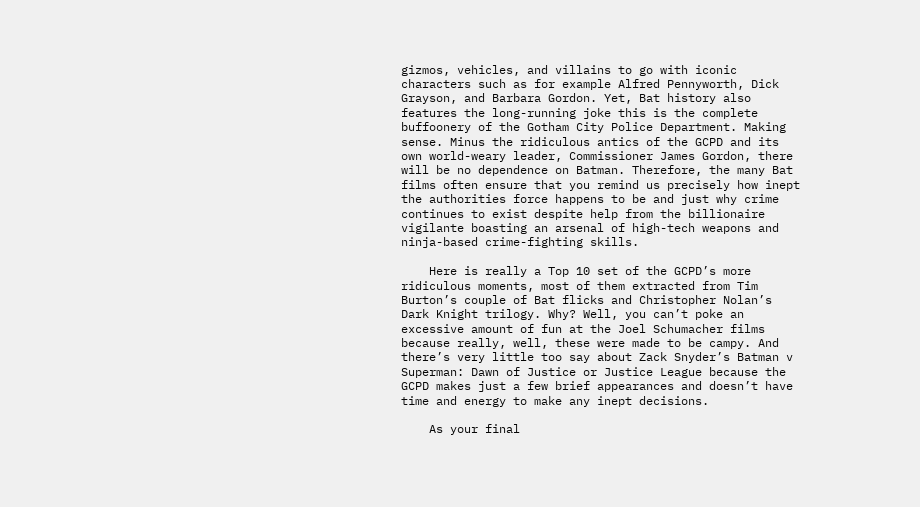gizmos, vehicles, and villains to go with iconic characters such as for example Alfred Pennyworth, Dick Grayson, and Barbara Gordon. Yet, Bat history also features the long-running joke this is the complete buffoonery of the Gotham City Police Department. Making sense. Minus the ridiculous antics of the GCPD and its own world-weary leader, Commissioner James Gordon, there will be no dependence on Batman. Therefore, the many Bat films often ensure that you remind us precisely how inept the authorities force happens to be and just why crime continues to exist despite help from the billionaire vigilante boasting an arsenal of high-tech weapons and ninja-based crime-fighting skills.

    Here is really a Top 10 set of the GCPD’s more ridiculous moments, most of them extracted from Tim Burton’s couple of Bat flicks and Christopher Nolan’s Dark Knight trilogy. Why? Well, you can’t poke an excessive amount of fun at the Joel Schumacher films because really, well, these were made to be campy. And there’s very little too say about Zack Snyder’s Batman v Superman: Dawn of Justice or Justice League because the GCPD makes just a few brief appearances and doesn’t have time and energy to make any inept decisions.

    As your final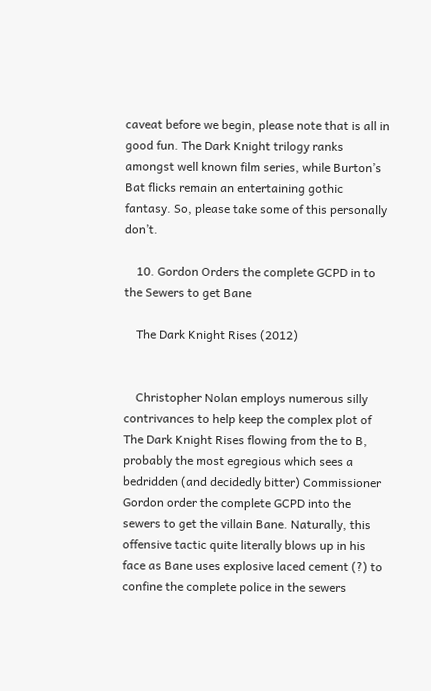caveat before we begin, please note that is all in good fun. The Dark Knight trilogy ranks amongst well known film series, while Burton’s Bat flicks remain an entertaining gothic fantasy. So, please take some of this personally don’t.

    10. Gordon Orders the complete GCPD in to the Sewers to get Bane

    The Dark Knight Rises (2012)


    Christopher Nolan employs numerous silly contrivances to help keep the complex plot of The Dark Knight Rises flowing from the to B, probably the most egregious which sees a bedridden (and decidedly bitter) Commissioner Gordon order the complete GCPD into the sewers to get the villain Bane. Naturally, this offensive tactic quite literally blows up in his face as Bane uses explosive laced cement (?) to confine the complete police in the sewers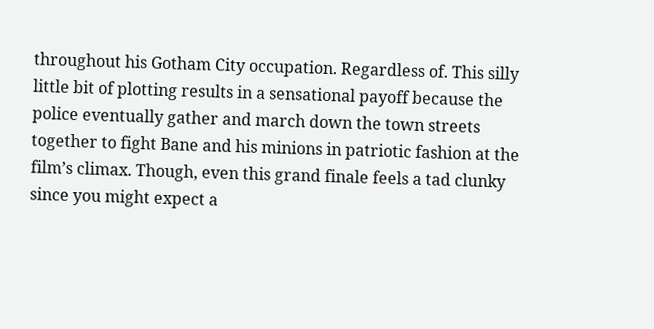throughout his Gotham City occupation. Regardless of. This silly little bit of plotting results in a sensational payoff because the police eventually gather and march down the town streets together to fight Bane and his minions in patriotic fashion at the film’s climax. Though, even this grand finale feels a tad clunky since you might expect a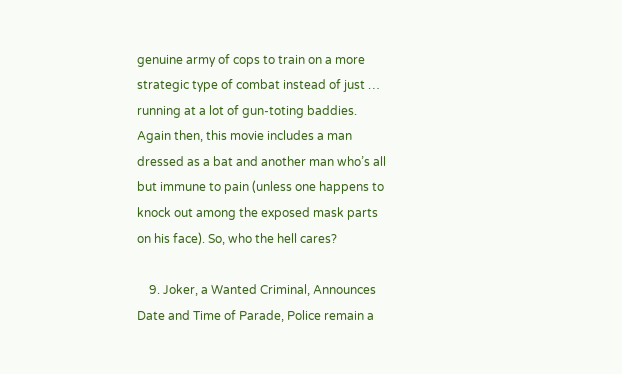genuine army of cops to train on a more strategic type of combat instead of just … running at a lot of gun-toting baddies. Again then, this movie includes a man dressed as a bat and another man who’s all but immune to pain (unless one happens to knock out among the exposed mask parts on his face). So, who the hell cares?

    9. Joker, a Wanted Criminal, Announces Date and Time of Parade, Police remain a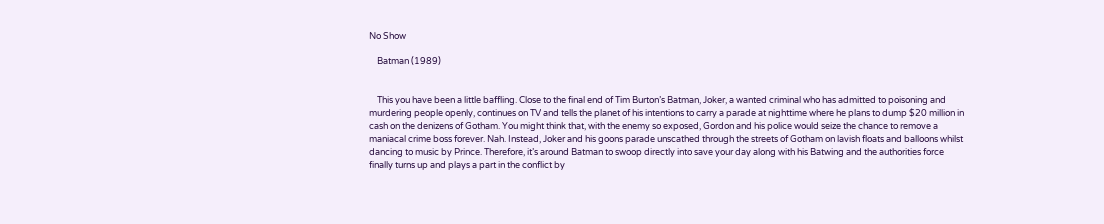No Show

    Batman (1989)


    This you have been a little baffling. Close to the final end of Tim Burton’s Batman, Joker, a wanted criminal who has admitted to poisoning and murdering people openly, continues on TV and tells the planet of his intentions to carry a parade at nighttime where he plans to dump $20 million in cash on the denizens of Gotham. You might think that, with the enemy so exposed, Gordon and his police would seize the chance to remove a maniacal crime boss forever. Nah. Instead, Joker and his goons parade unscathed through the streets of Gotham on lavish floats and balloons whilst dancing to music by Prince. Therefore, it’s around Batman to swoop directly into save your day along with his Batwing and the authorities force finally turns up and plays a part in the conflict by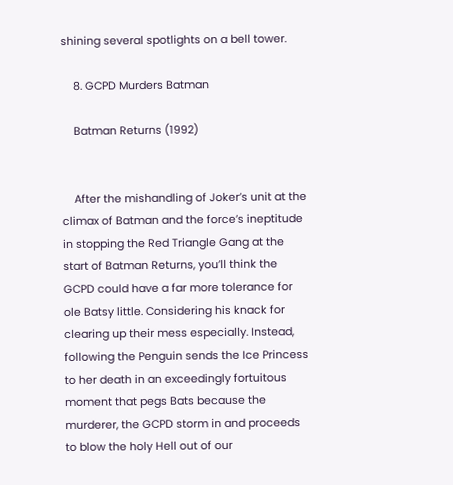shining several spotlights on a bell tower.

    8. GCPD Murders Batman

    Batman Returns (1992)


    After the mishandling of Joker’s unit at the climax of Batman and the force’s ineptitude in stopping the Red Triangle Gang at the start of Batman Returns, you’ll think the GCPD could have a far more tolerance for ole Batsy little. Considering his knack for clearing up their mess especially. Instead, following the Penguin sends the Ice Princess to her death in an exceedingly fortuitous moment that pegs Bats because the murderer, the GCPD storm in and proceeds to blow the holy Hell out of our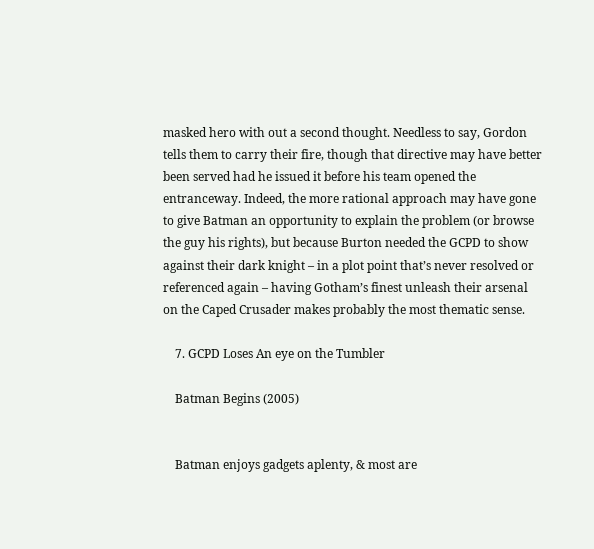masked hero with out a second thought. Needless to say, Gordon tells them to carry their fire, though that directive may have better been served had he issued it before his team opened the entranceway. Indeed, the more rational approach may have gone to give Batman an opportunity to explain the problem (or browse the guy his rights), but because Burton needed the GCPD to show against their dark knight – in a plot point that’s never resolved or referenced again – having Gotham’s finest unleash their arsenal on the Caped Crusader makes probably the most thematic sense.

    7. GCPD Loses An eye on the Tumbler

    Batman Begins (2005)


    Batman enjoys gadgets aplenty, & most are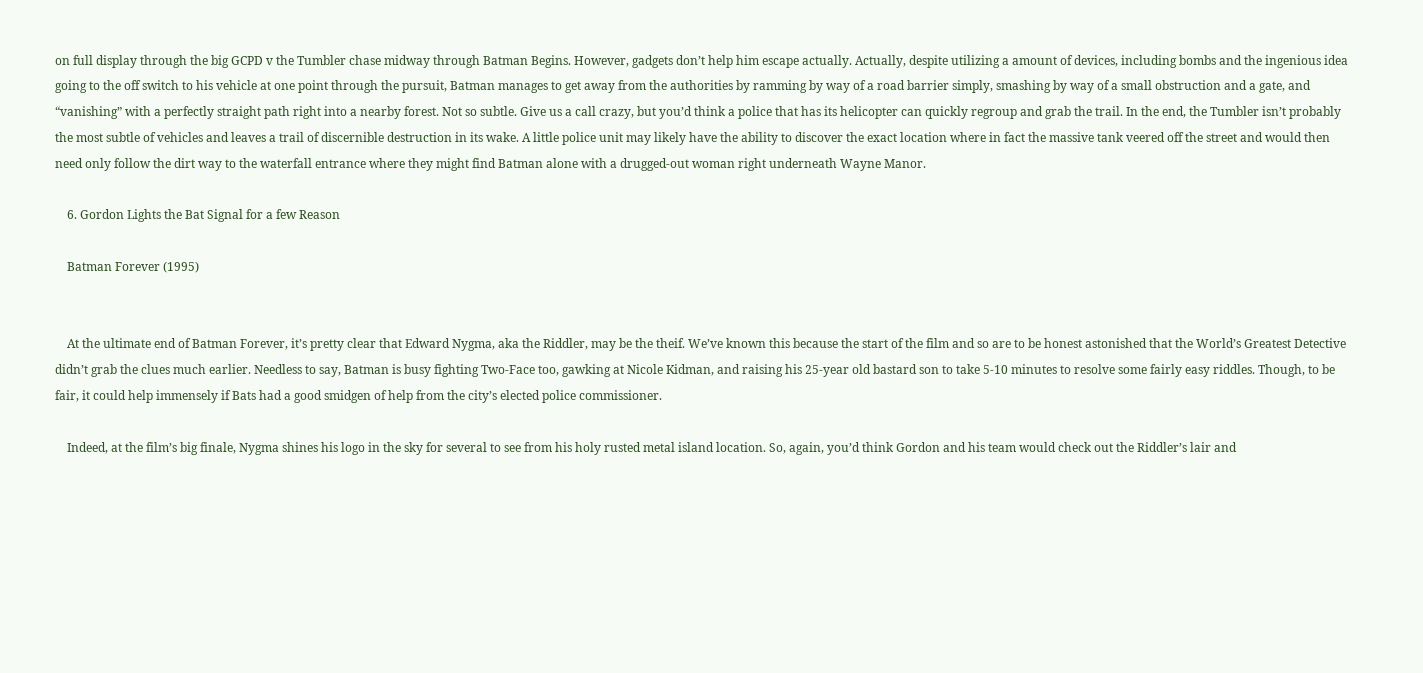on full display through the big GCPD v the Tumbler chase midway through Batman Begins. However, gadgets don’t help him escape actually. Actually, despite utilizing a amount of devices, including bombs and the ingenious idea going to the off switch to his vehicle at one point through the pursuit, Batman manages to get away from the authorities by ramming by way of a road barrier simply, smashing by way of a small obstruction and a gate, and “vanishing” with a perfectly straight path right into a nearby forest. Not so subtle. Give us a call crazy, but you’d think a police that has its helicopter can quickly regroup and grab the trail. In the end, the Tumbler isn’t probably the most subtle of vehicles and leaves a trail of discernible destruction in its wake. A little police unit may likely have the ability to discover the exact location where in fact the massive tank veered off the street and would then need only follow the dirt way to the waterfall entrance where they might find Batman alone with a drugged-out woman right underneath Wayne Manor.

    6. Gordon Lights the Bat Signal for a few Reason

    Batman Forever (1995)


    At the ultimate end of Batman Forever, it’s pretty clear that Edward Nygma, aka the Riddler, may be the theif. We’ve known this because the start of the film and so are to be honest astonished that the World’s Greatest Detective didn’t grab the clues much earlier. Needless to say, Batman is busy fighting Two-Face too, gawking at Nicole Kidman, and raising his 25-year old bastard son to take 5-10 minutes to resolve some fairly easy riddles. Though, to be fair, it could help immensely if Bats had a good smidgen of help from the city’s elected police commissioner.

    Indeed, at the film’s big finale, Nygma shines his logo in the sky for several to see from his holy rusted metal island location. So, again, you’d think Gordon and his team would check out the Riddler’s lair and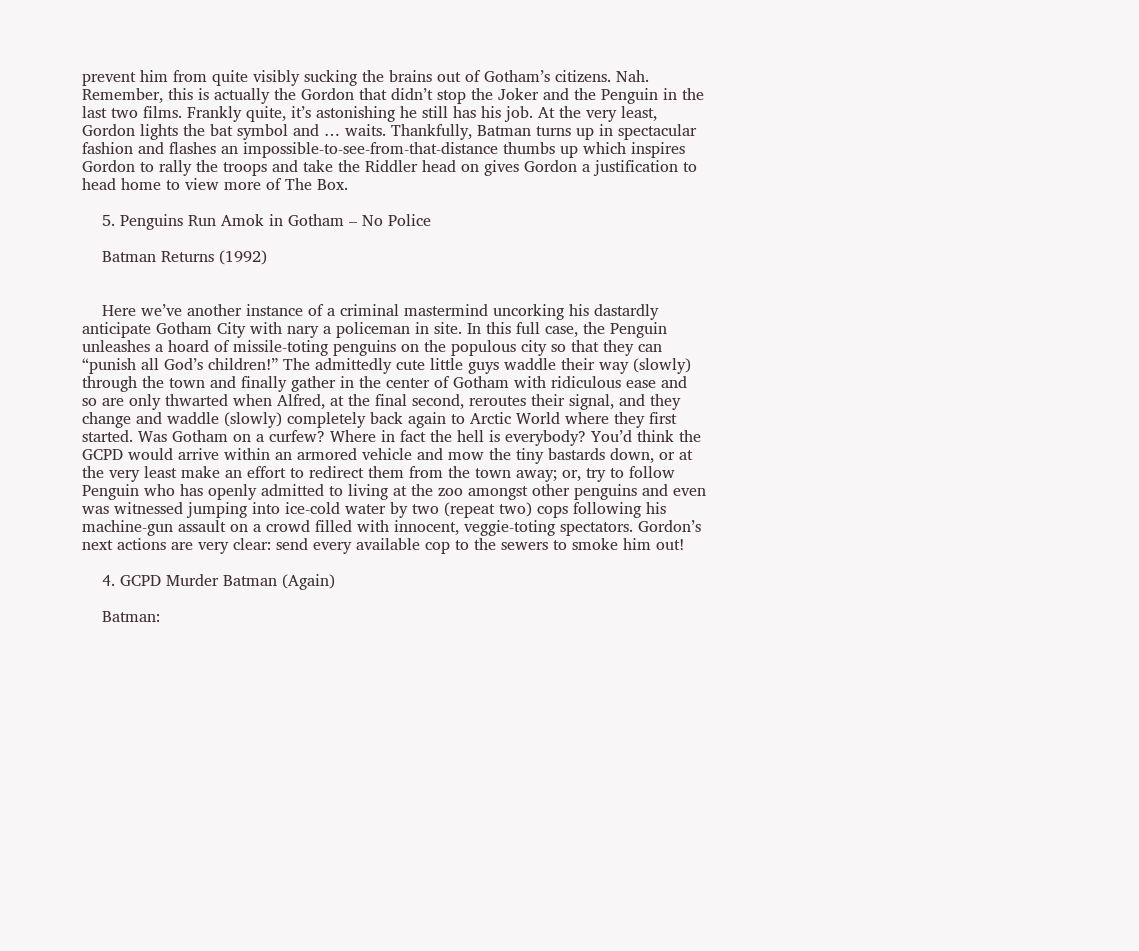prevent him from quite visibly sucking the brains out of Gotham’s citizens. Nah. Remember, this is actually the Gordon that didn’t stop the Joker and the Penguin in the last two films. Frankly quite, it’s astonishing he still has his job. At the very least, Gordon lights the bat symbol and … waits. Thankfully, Batman turns up in spectacular fashion and flashes an impossible-to-see-from-that-distance thumbs up which inspires Gordon to rally the troops and take the Riddler head on gives Gordon a justification to head home to view more of The Box.

    5. Penguins Run Amok in Gotham – No Police

    Batman Returns (1992)


    Here we’ve another instance of a criminal mastermind uncorking his dastardly anticipate Gotham City with nary a policeman in site. In this full case, the Penguin unleashes a hoard of missile-toting penguins on the populous city so that they can “punish all God’s children!” The admittedly cute little guys waddle their way (slowly) through the town and finally gather in the center of Gotham with ridiculous ease and so are only thwarted when Alfred, at the final second, reroutes their signal, and they change and waddle (slowly) completely back again to Arctic World where they first started. Was Gotham on a curfew? Where in fact the hell is everybody? You’d think the GCPD would arrive within an armored vehicle and mow the tiny bastards down, or at the very least make an effort to redirect them from the town away; or, try to follow Penguin who has openly admitted to living at the zoo amongst other penguins and even was witnessed jumping into ice-cold water by two (repeat two) cops following his machine-gun assault on a crowd filled with innocent, veggie-toting spectators. Gordon’s next actions are very clear: send every available cop to the sewers to smoke him out!

    4. GCPD Murder Batman (Again)

    Batman: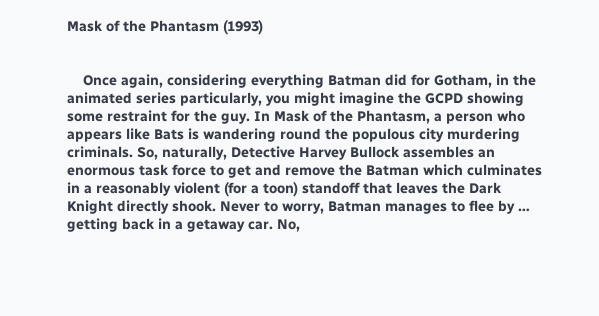Mask of the Phantasm (1993)


    Once again, considering everything Batman did for Gotham, in the animated series particularly, you might imagine the GCPD showing some restraint for the guy. In Mask of the Phantasm, a person who appears like Bats is wandering round the populous city murdering criminals. So, naturally, Detective Harvey Bullock assembles an enormous task force to get and remove the Batman which culminates in a reasonably violent (for a toon) standoff that leaves the Dark Knight directly shook. Never to worry, Batman manages to flee by … getting back in a getaway car. No,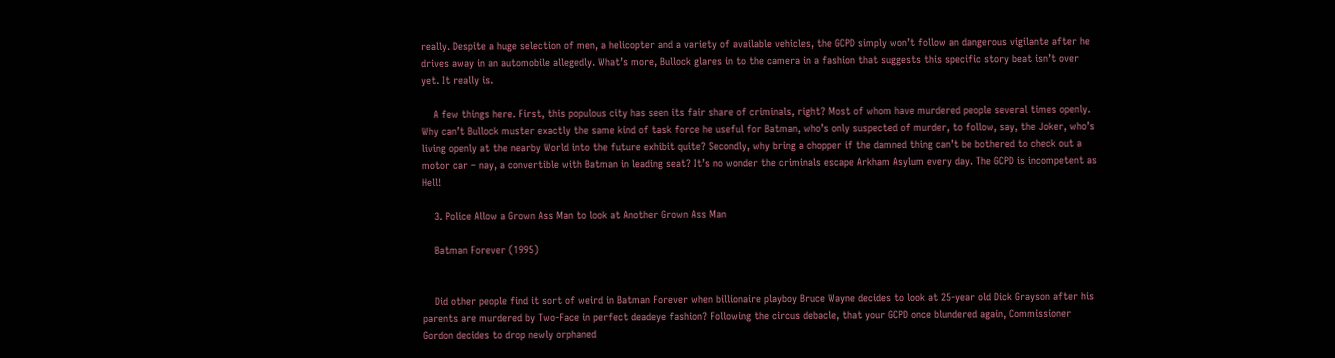really. Despite a huge selection of men, a helicopter and a variety of available vehicles, the GCPD simply won’t follow an dangerous vigilante after he drives away in an automobile allegedly. What’s more, Bullock glares in to the camera in a fashion that suggests this specific story beat isn’t over yet. It really is.

    A few things here. First, this populous city has seen its fair share of criminals, right? Most of whom have murdered people several times openly. Why can’t Bullock muster exactly the same kind of task force he useful for Batman, who’s only suspected of murder, to follow, say, the Joker, who’s living openly at the nearby World into the future exhibit quite? Secondly, why bring a chopper if the damned thing can’t be bothered to check out a motor car – nay, a convertible with Batman in leading seat? It’s no wonder the criminals escape Arkham Asylum every day. The GCPD is incompetent as Hell!

    3. Police Allow a Grown Ass Man to look at Another Grown Ass Man

    Batman Forever (1995)


    Did other people find it sort of weird in Batman Forever when billionaire playboy Bruce Wayne decides to look at 25-year old Dick Grayson after his parents are murdered by Two-Face in perfect deadeye fashion? Following the circus debacle, that your GCPD once blundered again, Commissioner Gordon decides to drop newly orphaned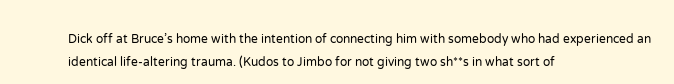Dick off at Bruce’s home with the intention of connecting him with somebody who had experienced an identical life-altering trauma. (Kudos to Jimbo for not giving two sh**s in what sort of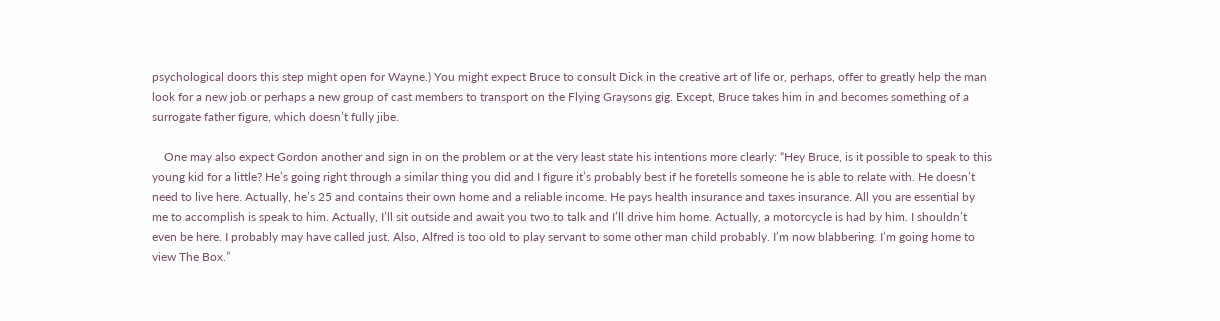psychological doors this step might open for Wayne.) You might expect Bruce to consult Dick in the creative art of life or, perhaps, offer to greatly help the man look for a new job or perhaps a new group of cast members to transport on the Flying Graysons gig. Except, Bruce takes him in and becomes something of a surrogate father figure, which doesn’t fully jibe.

    One may also expect Gordon another and sign in on the problem or at the very least state his intentions more clearly: “Hey Bruce, is it possible to speak to this young kid for a little? He’s going right through a similar thing you did and I figure it’s probably best if he foretells someone he is able to relate with. He doesn’t need to live here. Actually, he’s 25 and contains their own home and a reliable income. He pays health insurance and taxes insurance. All you are essential by me to accomplish is speak to him. Actually, I’ll sit outside and await you two to talk and I’ll drive him home. Actually, a motorcycle is had by him. I shouldn’t even be here. I probably may have called just. Also, Alfred is too old to play servant to some other man child probably. I’m now blabbering. I’m going home to view The Box.”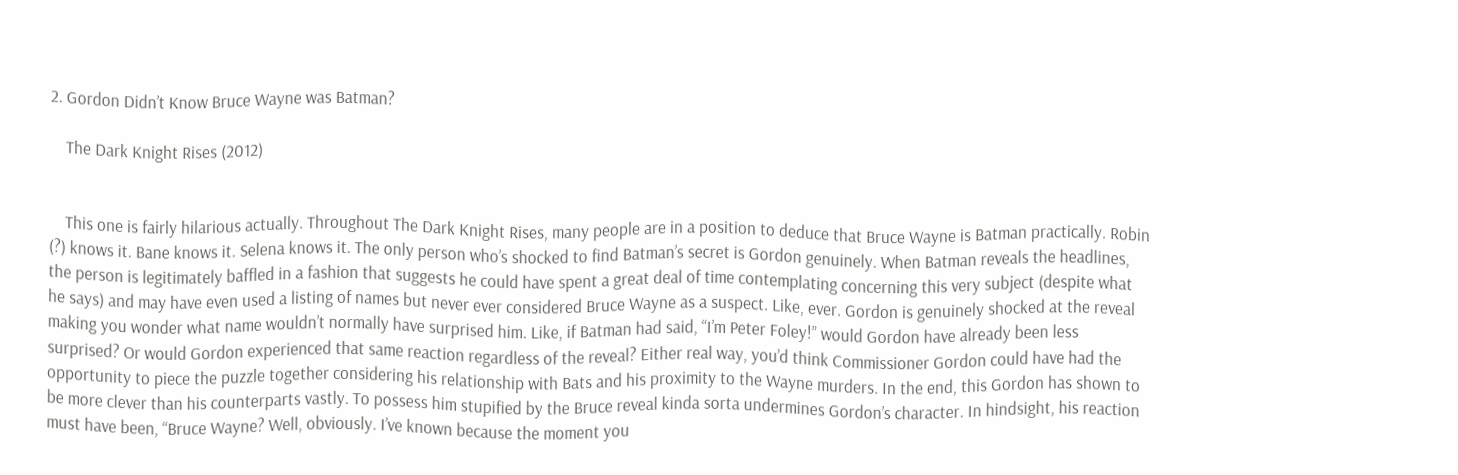2. Gordon Didn’t Know Bruce Wayne was Batman?

    The Dark Knight Rises (2012)


    This one is fairly hilarious actually. Throughout The Dark Knight Rises, many people are in a position to deduce that Bruce Wayne is Batman practically. Robin (?) knows it. Bane knows it. Selena knows it. The only person who’s shocked to find Batman’s secret is Gordon genuinely. When Batman reveals the headlines, the person is legitimately baffled in a fashion that suggests he could have spent a great deal of time contemplating concerning this very subject (despite what he says) and may have even used a listing of names but never ever considered Bruce Wayne as a suspect. Like, ever. Gordon is genuinely shocked at the reveal making you wonder what name wouldn’t normally have surprised him. Like, if Batman had said, “I’m Peter Foley!” would Gordon have already been less surprised? Or would Gordon experienced that same reaction regardless of the reveal? Either real way, you’d think Commissioner Gordon could have had the opportunity to piece the puzzle together considering his relationship with Bats and his proximity to the Wayne murders. In the end, this Gordon has shown to be more clever than his counterparts vastly. To possess him stupified by the Bruce reveal kinda sorta undermines Gordon’s character. In hindsight, his reaction must have been, “Bruce Wayne? Well, obviously. I’ve known because the moment you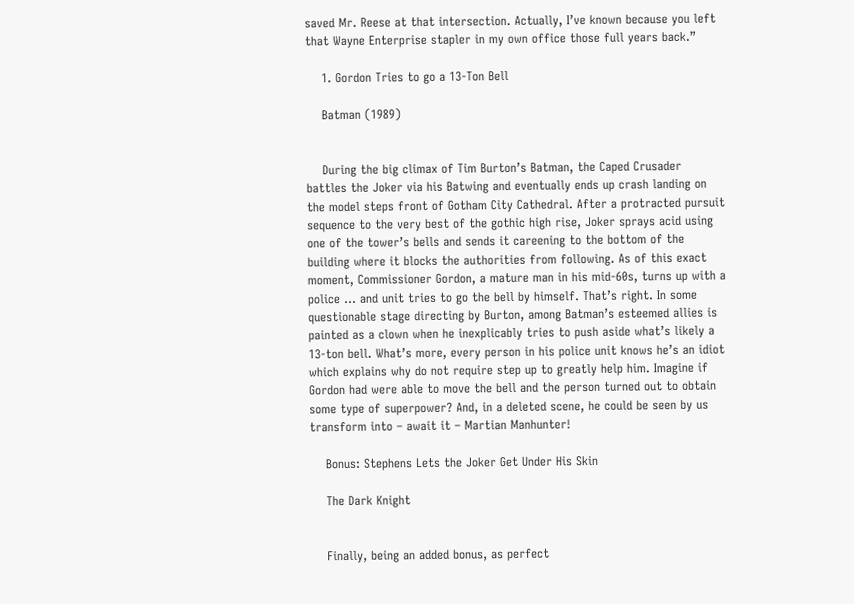saved Mr. Reese at that intersection. Actually, I’ve known because you left that Wayne Enterprise stapler in my own office those full years back.”

    1. Gordon Tries to go a 13-Ton Bell

    Batman (1989)


    During the big climax of Tim Burton’s Batman, the Caped Crusader battles the Joker via his Batwing and eventually ends up crash landing on the model steps front of Gotham City Cathedral. After a protracted pursuit sequence to the very best of the gothic high rise, Joker sprays acid using one of the tower’s bells and sends it careening to the bottom of the building where it blocks the authorities from following. As of this exact moment, Commissioner Gordon, a mature man in his mid-60s, turns up with a police … and unit tries to go the bell by himself. That’s right. In some questionable stage directing by Burton, among Batman’s esteemed allies is painted as a clown when he inexplicably tries to push aside what’s likely a 13-ton bell. What’s more, every person in his police unit knows he’s an idiot which explains why do not require step up to greatly help him. Imagine if Gordon had were able to move the bell and the person turned out to obtain some type of superpower? And, in a deleted scene, he could be seen by us transform into – await it – Martian Manhunter!

    Bonus: Stephens Lets the Joker Get Under His Skin

    The Dark Knight


    Finally, being an added bonus, as perfect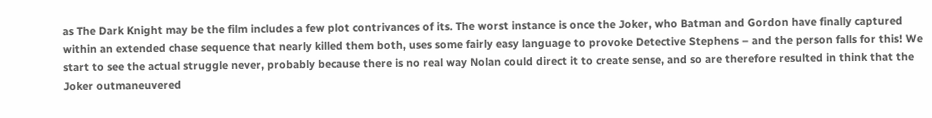as The Dark Knight may be the film includes a few plot contrivances of its. The worst instance is once the Joker, who Batman and Gordon have finally captured within an extended chase sequence that nearly killed them both, uses some fairly easy language to provoke Detective Stephens – and the person falls for this! We start to see the actual struggle never, probably because there is no real way Nolan could direct it to create sense, and so are therefore resulted in think that the Joker outmaneuvered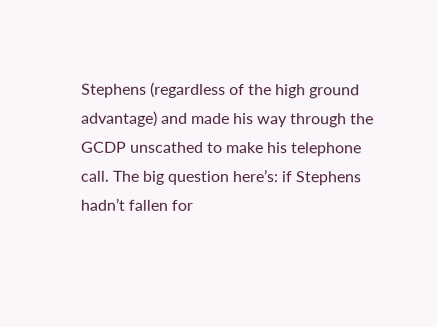Stephens (regardless of the high ground advantage) and made his way through the GCDP unscathed to make his telephone call. The big question here’s: if Stephens hadn’t fallen for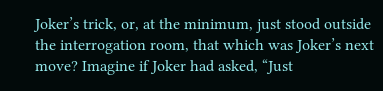Joker’s trick, or, at the minimum, just stood outside the interrogation room, that which was Joker’s next move? Imagine if Joker had asked, “Just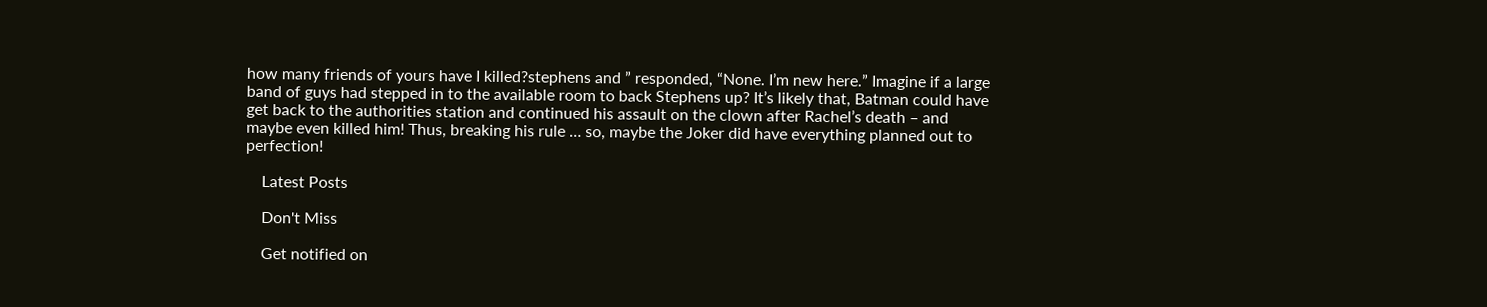how many friends of yours have I killed?stephens and ” responded, “None. I’m new here.” Imagine if a large band of guys had stepped in to the available room to back Stephens up? It’s likely that, Batman could have get back to the authorities station and continued his assault on the clown after Rachel’s death – and maybe even killed him! Thus, breaking his rule … so, maybe the Joker did have everything planned out to perfection!

    Latest Posts

    Don't Miss

    Get notified on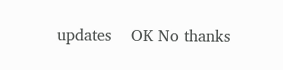updates    OK No thanks